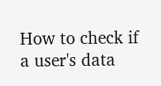How to check if a user's data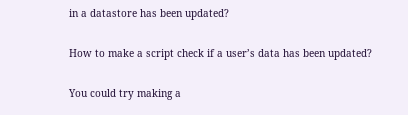in a datastore has been updated?

How to make a script check if a user’s data has been updated?

You could try making a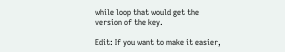while loop that would get the version of the key.

Edit: If you want to make it easier,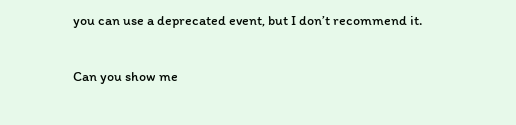you can use a deprecated event, but I don’t recommend it.

Can you show me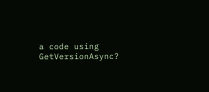a code using GetVersionAsync?